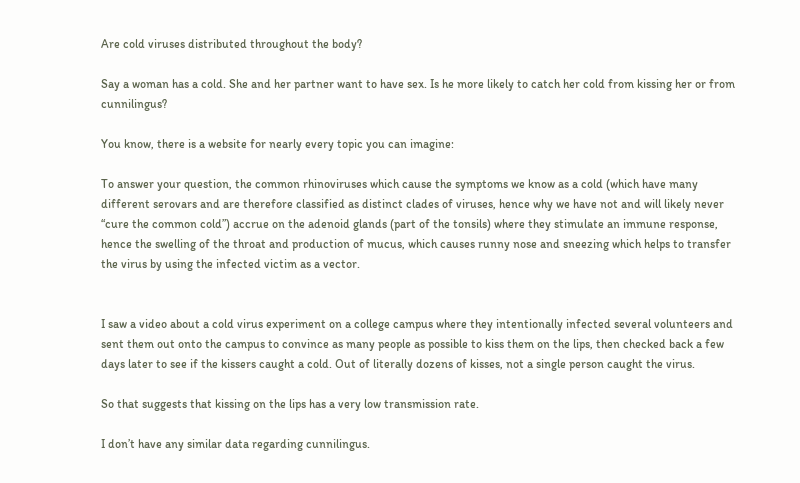Are cold viruses distributed throughout the body?

Say a woman has a cold. She and her partner want to have sex. Is he more likely to catch her cold from kissing her or from cunnilingus?

You know, there is a website for nearly every topic you can imagine:

To answer your question, the common rhinoviruses which cause the symptoms we know as a cold (which have many different serovars and are therefore classified as distinct clades of viruses, hence why we have not and will likely never “cure the common cold”) accrue on the adenoid glands (part of the tonsils) where they stimulate an immune response, hence the swelling of the throat and production of mucus, which causes runny nose and sneezing which helps to transfer the virus by using the infected victim as a vector.


I saw a video about a cold virus experiment on a college campus where they intentionally infected several volunteers and sent them out onto the campus to convince as many people as possible to kiss them on the lips, then checked back a few days later to see if the kissers caught a cold. Out of literally dozens of kisses, not a single person caught the virus.

So that suggests that kissing on the lips has a very low transmission rate.

I don’t have any similar data regarding cunnilingus.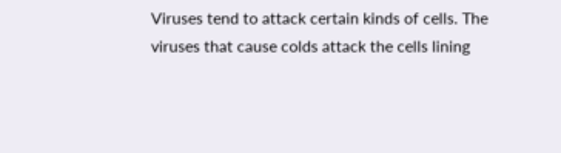Viruses tend to attack certain kinds of cells. The viruses that cause colds attack the cells lining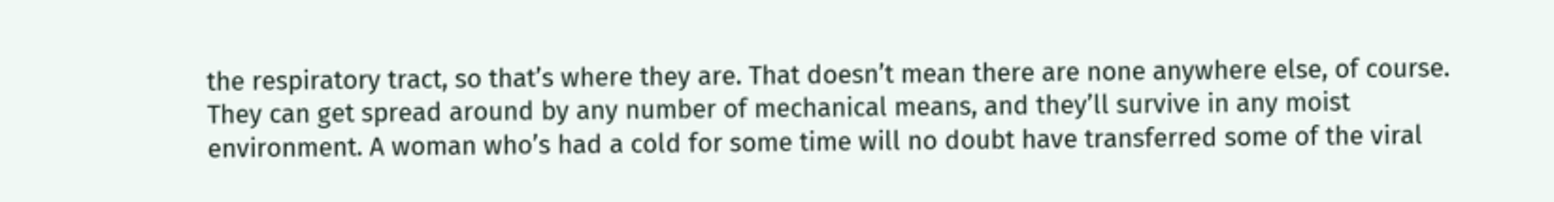the respiratory tract, so that’s where they are. That doesn’t mean there are none anywhere else, of course. They can get spread around by any number of mechanical means, and they’ll survive in any moist environment. A woman who’s had a cold for some time will no doubt have transferred some of the viral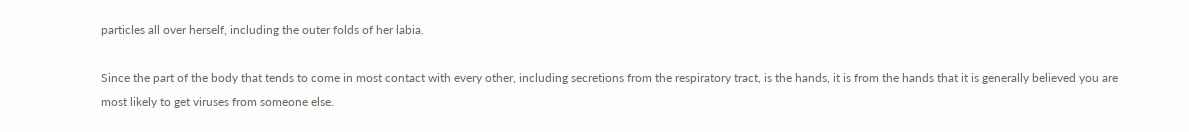particles all over herself, including the outer folds of her labia.

Since the part of the body that tends to come in most contact with every other, including secretions from the respiratory tract, is the hands, it is from the hands that it is generally believed you are most likely to get viruses from someone else.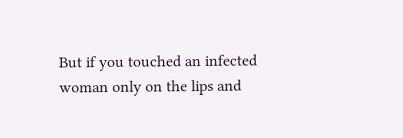But if you touched an infected woman only on the lips and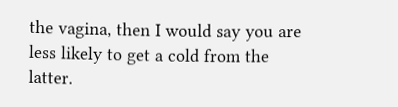the vagina, then I would say you are less likely to get a cold from the latter.